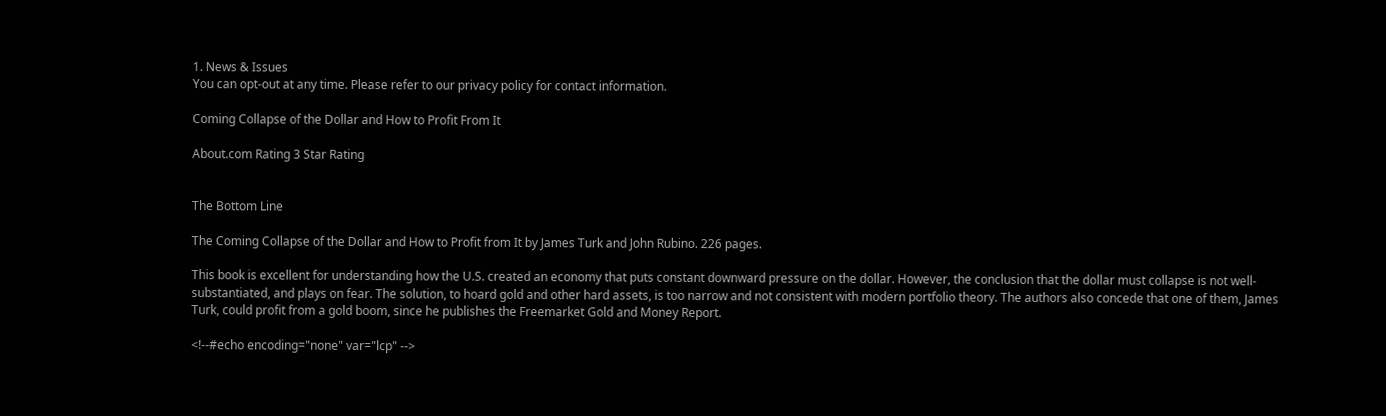1. News & Issues
You can opt-out at any time. Please refer to our privacy policy for contact information.

Coming Collapse of the Dollar and How to Profit From It

About.com Rating 3 Star Rating


The Bottom Line

The Coming Collapse of the Dollar and How to Profit from It by James Turk and John Rubino. 226 pages.

This book is excellent for understanding how the U.S. created an economy that puts constant downward pressure on the dollar. However, the conclusion that the dollar must collapse is not well-substantiated, and plays on fear. The solution, to hoard gold and other hard assets, is too narrow and not consistent with modern portfolio theory. The authors also concede that one of them, James Turk, could profit from a gold boom, since he publishes the Freemarket Gold and Money Report.

<!--#echo encoding="none" var="lcp" -->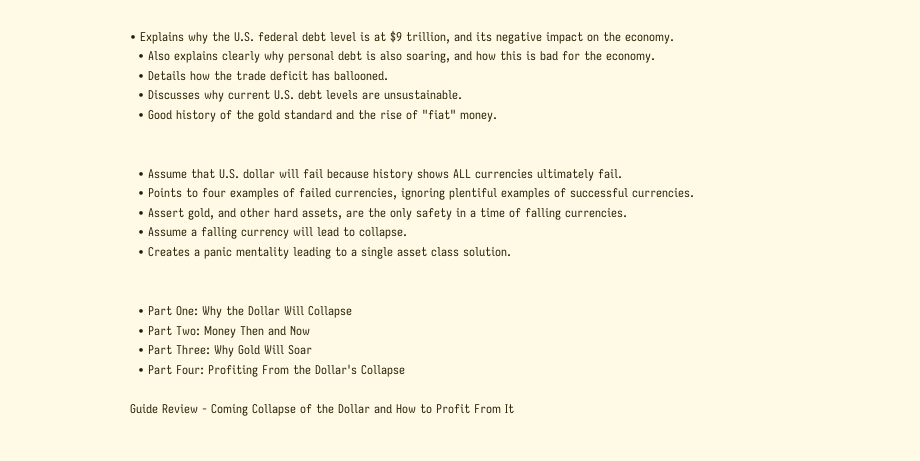• Explains why the U.S. federal debt level is at $9 trillion, and its negative impact on the economy.
  • Also explains clearly why personal debt is also soaring, and how this is bad for the economy.
  • Details how the trade deficit has ballooned.
  • Discusses why current U.S. debt levels are unsustainable.
  • Good history of the gold standard and the rise of "fiat" money.


  • Assume that U.S. dollar will fail because history shows ALL currencies ultimately fail.
  • Points to four examples of failed currencies, ignoring plentiful examples of successful currencies.
  • Assert gold, and other hard assets, are the only safety in a time of falling currencies.
  • Assume a falling currency will lead to collapse.
  • Creates a panic mentality leading to a single asset class solution.


  • Part One: Why the Dollar Will Collapse
  • Part Two: Money Then and Now
  • Part Three: Why Gold Will Soar
  • Part Four: Profiting From the Dollar's Collapse

Guide Review - Coming Collapse of the Dollar and How to Profit From It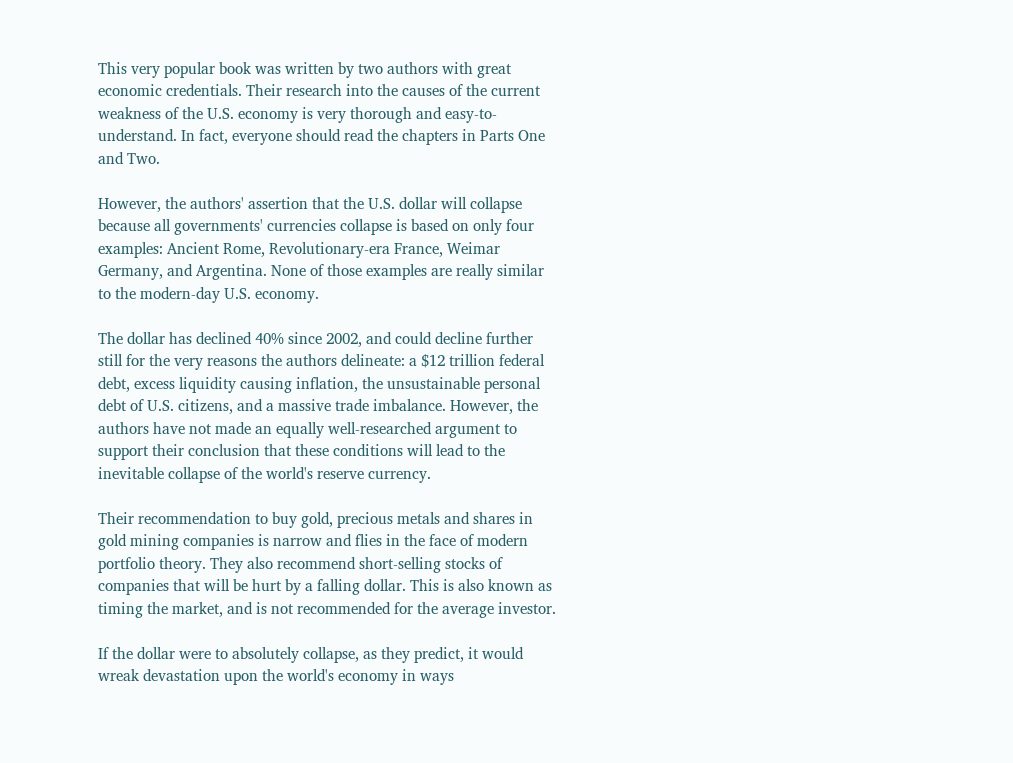This very popular book was written by two authors with great economic credentials. Their research into the causes of the current weakness of the U.S. economy is very thorough and easy-to-understand. In fact, everyone should read the chapters in Parts One and Two.

However, the authors' assertion that the U.S. dollar will collapse because all governments' currencies collapse is based on only four examples: Ancient Rome, Revolutionary-era France, Weimar Germany, and Argentina. None of those examples are really similar to the modern-day U.S. economy.

The dollar has declined 40% since 2002, and could decline further still for the very reasons the authors delineate: a $12 trillion federal debt, excess liquidity causing inflation, the unsustainable personal debt of U.S. citizens, and a massive trade imbalance. However, the authors have not made an equally well-researched argument to support their conclusion that these conditions will lead to the inevitable collapse of the world's reserve currency.

Their recommendation to buy gold, precious metals and shares in gold mining companies is narrow and flies in the face of modern portfolio theory. They also recommend short-selling stocks of companies that will be hurt by a falling dollar. This is also known as timing the market, and is not recommended for the average investor.

If the dollar were to absolutely collapse, as they predict, it would wreak devastation upon the world's economy in ways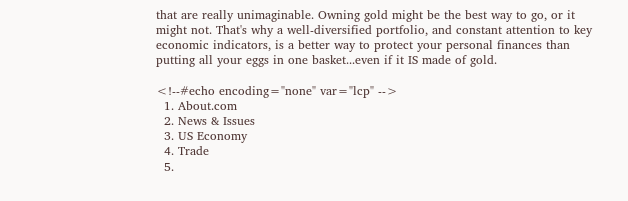that are really unimaginable. Owning gold might be the best way to go, or it might not. That's why a well-diversified portfolio, and constant attention to key economic indicators, is a better way to protect your personal finances than putting all your eggs in one basket...even if it IS made of gold.

<!--#echo encoding="none" var="lcp" -->
  1. About.com
  2. News & Issues
  3. US Economy
  4. Trade
  5.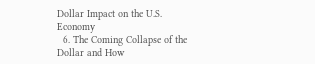Dollar Impact on the U.S. Economy
  6. The Coming Collapse of the Dollar and How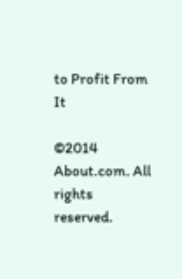to Profit From It

©2014 About.com. All rights reserved.